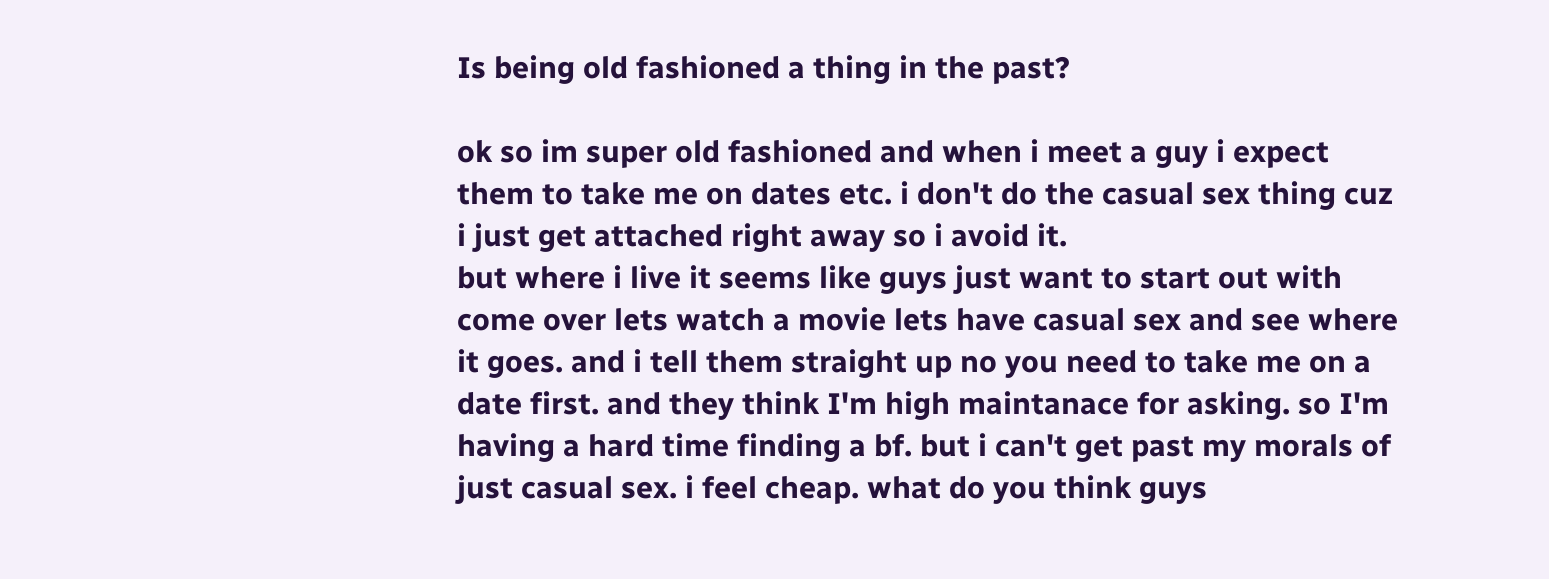Is being old fashioned a thing in the past?

ok so im super old fashioned and when i meet a guy i expect them to take me on dates etc. i don't do the casual sex thing cuz i just get attached right away so i avoid it.
but where i live it seems like guys just want to start out with come over lets watch a movie lets have casual sex and see where it goes. and i tell them straight up no you need to take me on a date first. and they think I'm high maintanace for asking. so I'm having a hard time finding a bf. but i can't get past my morals of just casual sex. i feel cheap. what do you think guys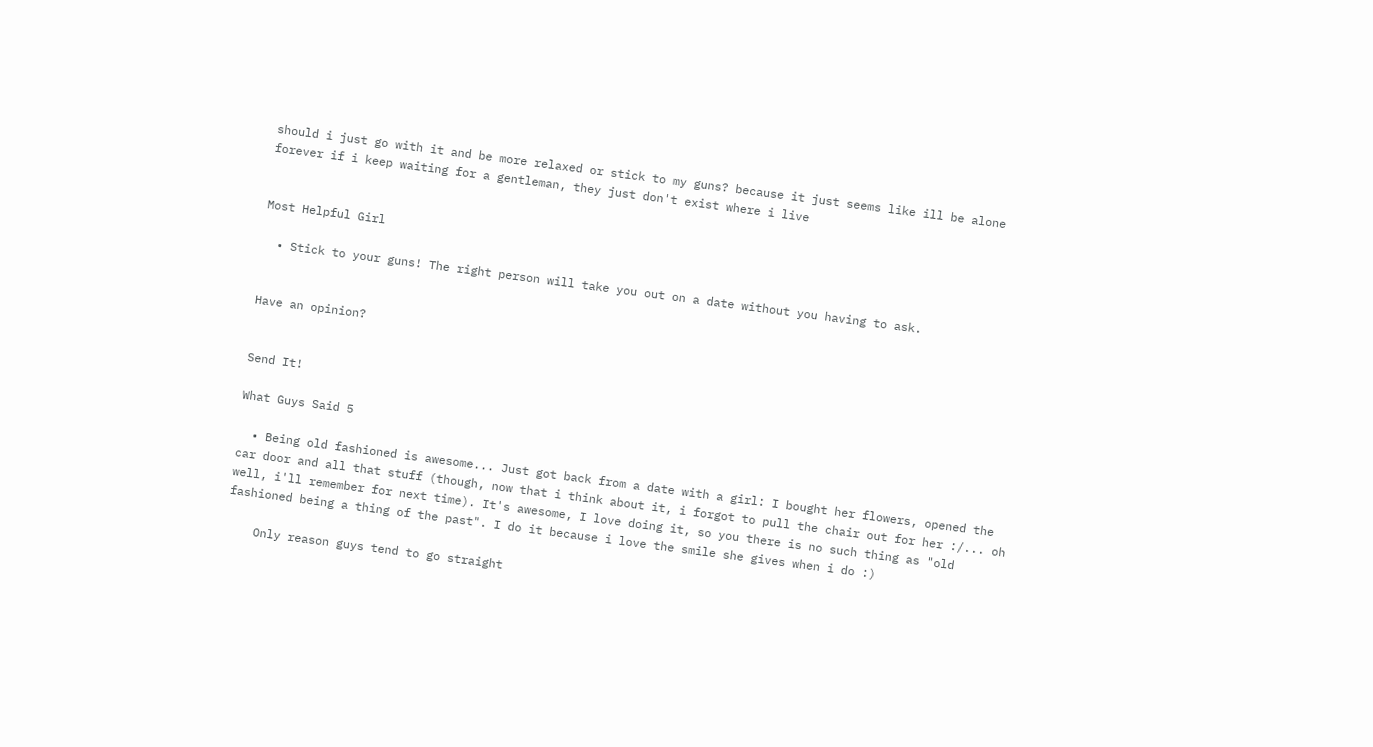should i just go with it and be more relaxed or stick to my guns? because it just seems like ill be alone forever if i keep waiting for a gentleman, they just don't exist where i live


Most Helpful Girl

  • Stick to your guns! The right person will take you out on a date without you having to ask.


Have an opinion?


Send It!

What Guys Said 5

  • Being old fashioned is awesome... Just got back from a date with a girl: I bought her flowers, opened the car door and all that stuff (though, now that i think about it, i forgot to pull the chair out for her :/... oh well, i'll remember for next time). It's awesome, I love doing it, so you there is no such thing as "old fashioned being a thing of the past". I do it because i love the smile she gives when i do :)

    Only reason guys tend to go straight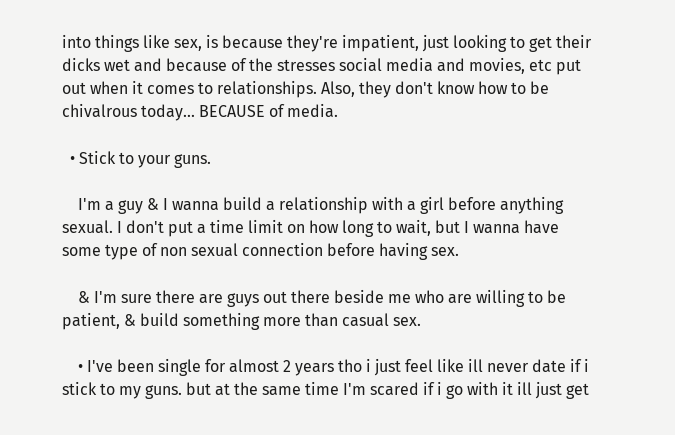into things like sex, is because they're impatient, just looking to get their dicks wet and because of the stresses social media and movies, etc put out when it comes to relationships. Also, they don't know how to be chivalrous today... BECAUSE of media.

  • Stick to your guns.

    I'm a guy & I wanna build a relationship with a girl before anything sexual. I don't put a time limit on how long to wait, but I wanna have some type of non sexual connection before having sex.

    & I'm sure there are guys out there beside me who are willing to be patient, & build something more than casual sex.

    • I've been single for almost 2 years tho i just feel like ill never date if i stick to my guns. but at the same time I'm scared if i go with it ill just get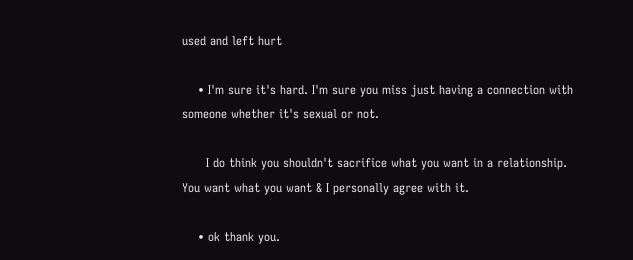used and left hurt

    • I'm sure it's hard. I'm sure you miss just having a connection with someone whether it's sexual or not.

      I do think you shouldn't sacrifice what you want in a relationship. You want what you want & I personally agree with it.

    • ok thank you.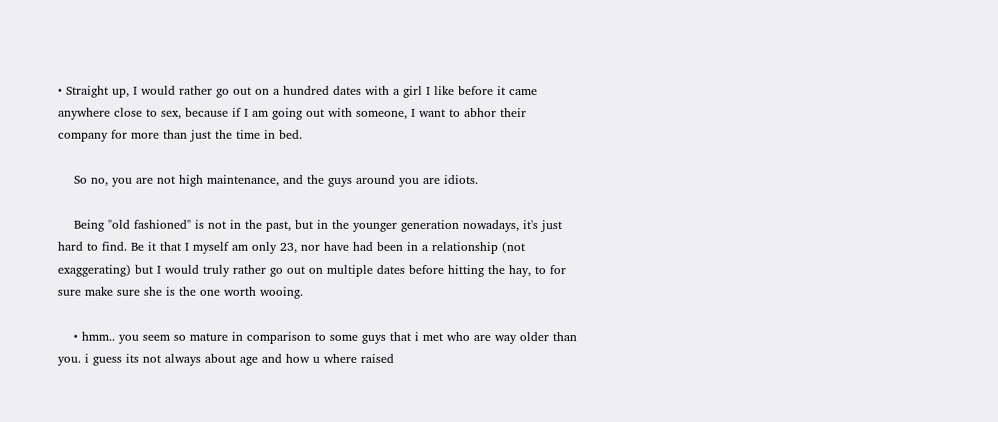• Straight up, I would rather go out on a hundred dates with a girl I like before it came anywhere close to sex, because if I am going out with someone, I want to abhor their company for more than just the time in bed.

    So no, you are not high maintenance, and the guys around you are idiots.

    Being "old fashioned" is not in the past, but in the younger generation nowadays, it's just hard to find. Be it that I myself am only 23, nor have had been in a relationship (not exaggerating) but I would truly rather go out on multiple dates before hitting the hay, to for sure make sure she is the one worth wooing.

    • hmm.. you seem so mature in comparison to some guys that i met who are way older than you. i guess its not always about age and how u where raised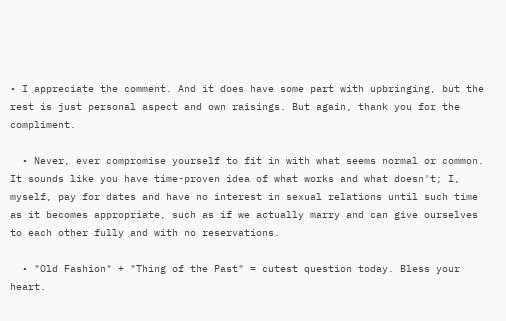• I appreciate the comment. And it does have some part with upbringing, but the rest is just personal aspect and own raisings. But again, thank you for the compliment.

  • Never, ever compromise yourself to fit in with what seems normal or common. It sounds like you have time-proven idea of what works and what doesn't; I, myself, pay for dates and have no interest in sexual relations until such time as it becomes appropriate, such as if we actually marry and can give ourselves to each other fully and with no reservations.

  • "Old Fashion" + "Thing of the Past" = cutest question today. Bless your heart.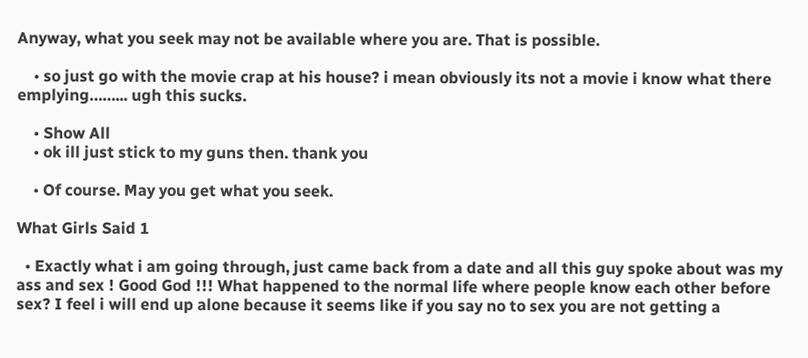Anyway, what you seek may not be available where you are. That is possible.

    • so just go with the movie crap at his house? i mean obviously its not a movie i know what there emplying……... ugh this sucks.

    • Show All
    • ok ill just stick to my guns then. thank you

    • Of course. May you get what you seek.

What Girls Said 1

  • Exactly what i am going through, just came back from a date and all this guy spoke about was my ass and sex ! Good God !!! What happened to the normal life where people know each other before sex? I feel i will end up alone because it seems like if you say no to sex you are not getting a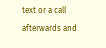text or a call afterwards and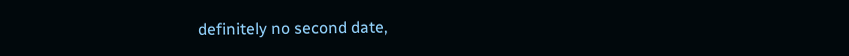definitely no second date,